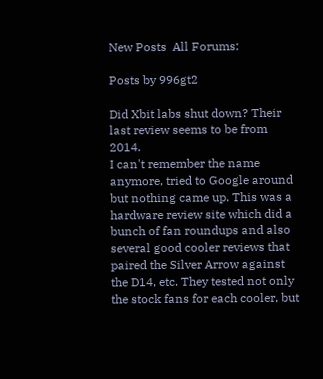New Posts  All Forums:

Posts by 996gt2

Did Xbit labs shut down? Their last review seems to be from 2014.
I can't remember the name anymore, tried to Google around but nothing came up. This was a hardware review site which did a bunch of fan roundups and also several good cooler reviews that paired the Silver Arrow against the D14, etc. They tested not only the stock fans for each cooler, but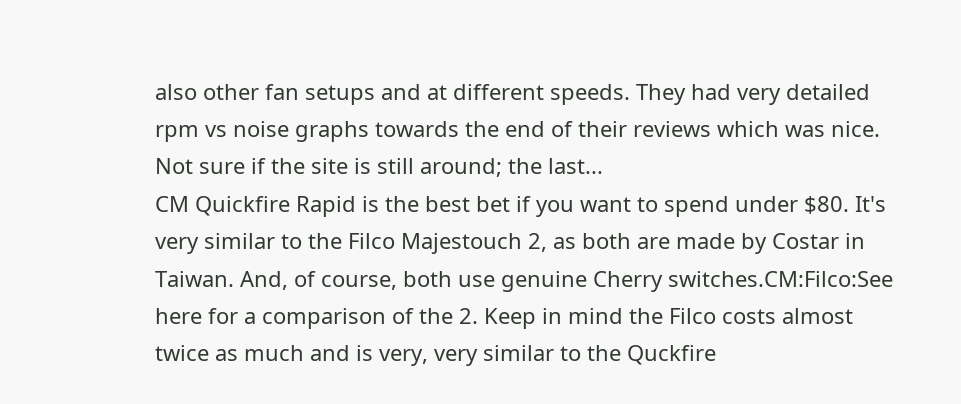also other fan setups and at different speeds. They had very detailed rpm vs noise graphs towards the end of their reviews which was nice. Not sure if the site is still around; the last...
CM Quickfire Rapid is the best bet if you want to spend under $80. It's very similar to the Filco Majestouch 2, as both are made by Costar in Taiwan. And, of course, both use genuine Cherry switches.CM:Filco:See here for a comparison of the 2. Keep in mind the Filco costs almost twice as much and is very, very similar to the Quckfire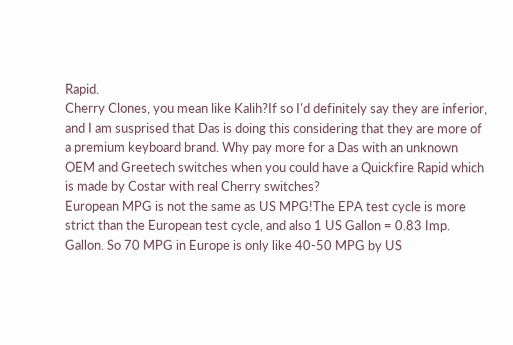Rapid.
Cherry Clones, you mean like Kalih?If so I'd definitely say they are inferior, and I am susprised that Das is doing this considering that they are more of a premium keyboard brand. Why pay more for a Das with an unknown OEM and Greetech switches when you could have a Quickfire Rapid which is made by Costar with real Cherry switches?
European MPG is not the same as US MPG!The EPA test cycle is more strict than the European test cycle, and also 1 US Gallon = 0.83 Imp. Gallon. So 70 MPG in Europe is only like 40-50 MPG by US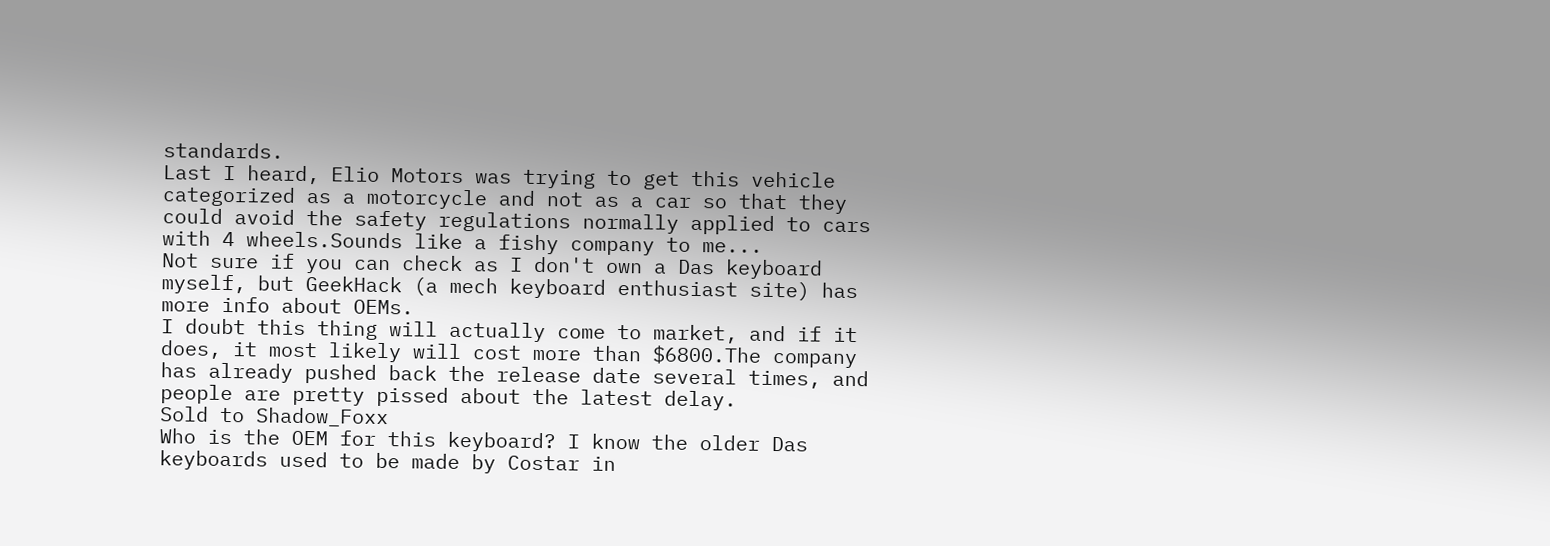standards.
Last I heard, Elio Motors was trying to get this vehicle categorized as a motorcycle and not as a car so that they could avoid the safety regulations normally applied to cars with 4 wheels.Sounds like a fishy company to me...
Not sure if you can check as I don't own a Das keyboard myself, but GeekHack (a mech keyboard enthusiast site) has more info about OEMs.
I doubt this thing will actually come to market, and if it does, it most likely will cost more than $6800.The company has already pushed back the release date several times, and people are pretty pissed about the latest delay.
Sold to Shadow_Foxx
Who is the OEM for this keyboard? I know the older Das keyboards used to be made by Costar in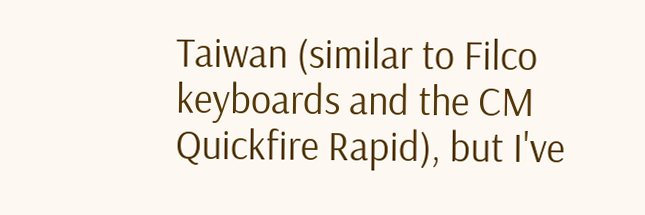Taiwan (similar to Filco keyboards and the CM Quickfire Rapid), but I've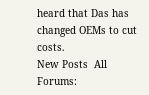heard that Das has changed OEMs to cut costs.
New Posts  All Forums: